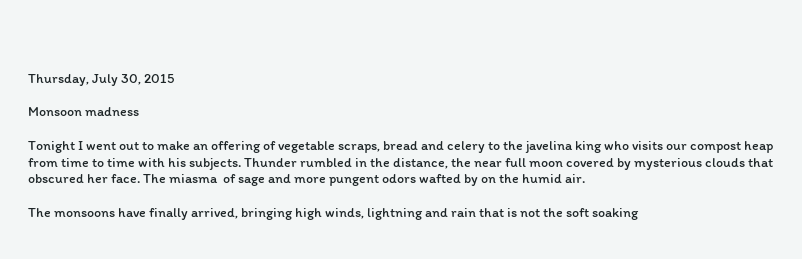Thursday, July 30, 2015

Monsoon madness

Tonight I went out to make an offering of vegetable scraps, bread and celery to the javelina king who visits our compost heap from time to time with his subjects. Thunder rumbled in the distance, the near full moon covered by mysterious clouds that obscured her face. The miasma  of sage and more pungent odors wafted by on the humid air.

The monsoons have finally arrived, bringing high winds, lightning and rain that is not the soft soaking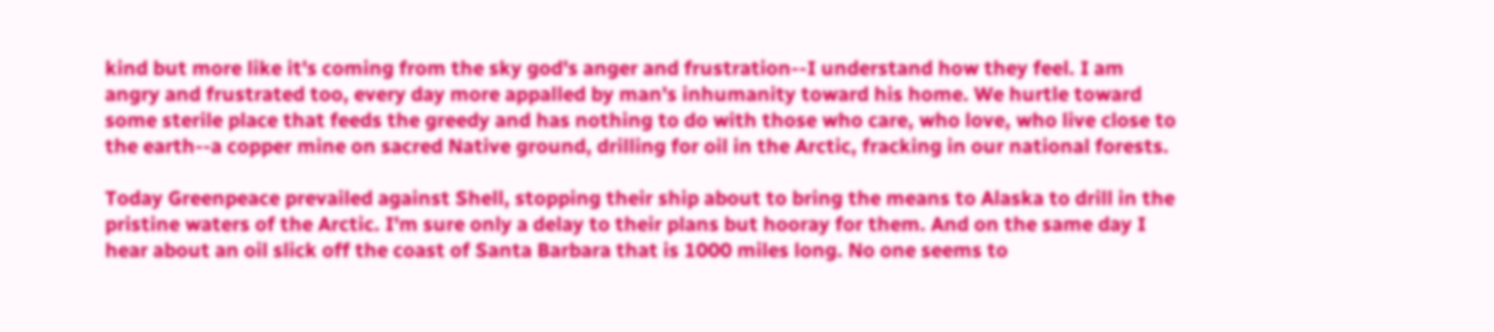kind but more like it's coming from the sky god's anger and frustration--I understand how they feel. I am angry and frustrated too, every day more appalled by man's inhumanity toward his home. We hurtle toward some sterile place that feeds the greedy and has nothing to do with those who care, who love, who live close to the earth--a copper mine on sacred Native ground, drilling for oil in the Arctic, fracking in our national forests.

Today Greenpeace prevailed against Shell, stopping their ship about to bring the means to Alaska to drill in the pristine waters of the Arctic. I'm sure only a delay to their plans but hooray for them. And on the same day I hear about an oil slick off the coast of Santa Barbara that is 1000 miles long. No one seems to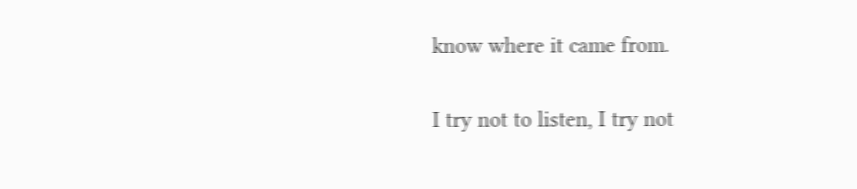know where it came from.

I try not to listen, I try not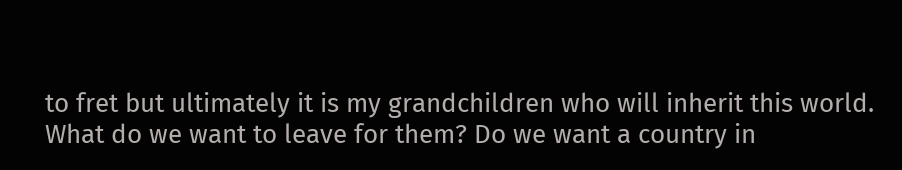to fret but ultimately it is my grandchildren who will inherit this world. What do we want to leave for them? Do we want a country in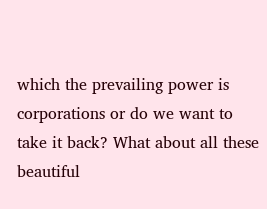which the prevailing power is corporations or do we want to take it back? What about all these beautiful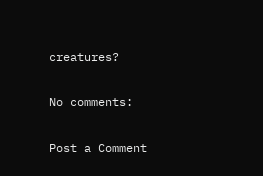creatures?

No comments:

Post a Comment